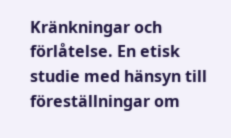Kränkningar och förlåtelse. En etisk studie med hänsyn till föreställningar om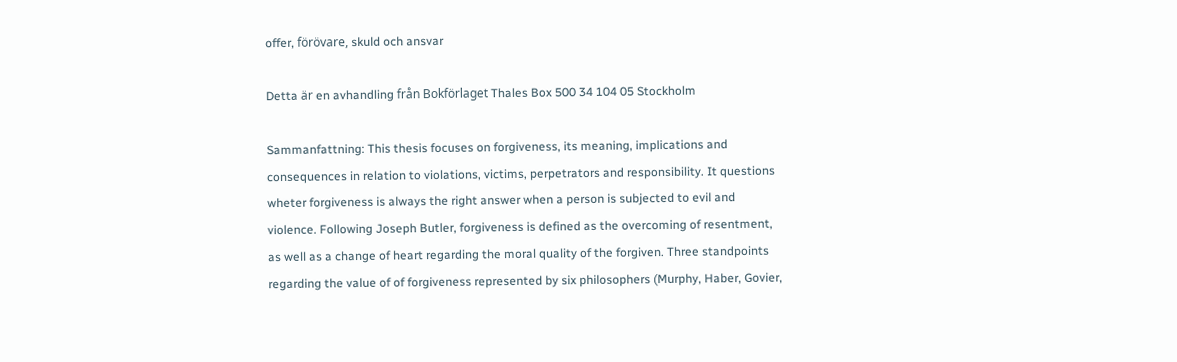offer, förövare, skuld och ansvar

Detta är en avhandling från Bokförlaget Thales Box 500 34 104 05 Stockholm

Sammanfattning: This thesis focuses on forgiveness, its meaning, implications and consequences in relation to violations, victims, perpetrators and responsibility. It questions wheter forgiveness is always the right answer when a person is subjected to evil and violence. Following Joseph Butler, forgiveness is defined as the overcoming of resentment, as well as a change of heart regarding the moral quality of the forgiven. Three standpoints regarding the value of of forgiveness represented by six philosophers (Murphy, Haber, Govier,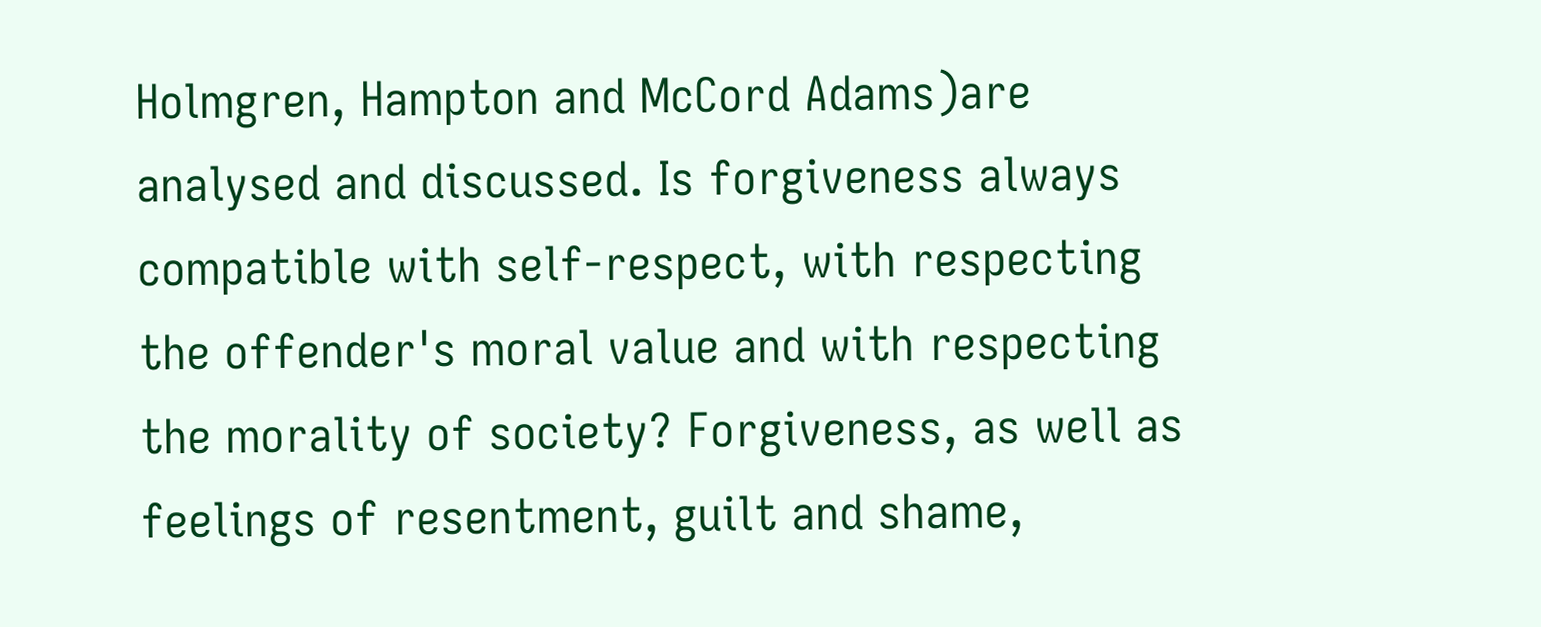Holmgren, Hampton and McCord Adams)are analysed and discussed. Is forgiveness always compatible with self-respect, with respecting the offender's moral value and with respecting the morality of society? Forgiveness, as well as feelings of resentment, guilt and shame,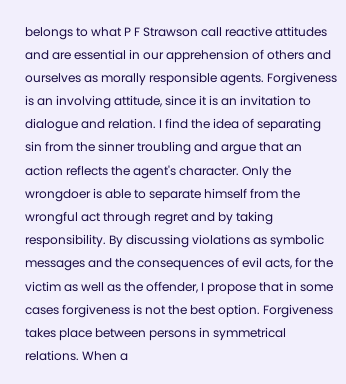belongs to what P F Strawson call reactive attitudes and are essential in our apprehension of others and ourselves as morally responsible agents. Forgiveness is an involving attitude, since it is an invitation to dialogue and relation. I find the idea of separating sin from the sinner troubling and argue that an action reflects the agent's character. Only the wrongdoer is able to separate himself from the wrongful act through regret and by taking responsibility. By discussing violations as symbolic messages and the consequences of evil acts, for the victim as well as the offender, I propose that in some cases forgiveness is not the best option. Forgiveness takes place between persons in symmetrical relations. When a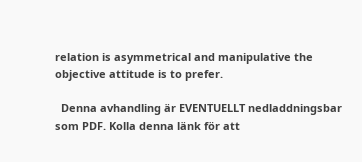relation is asymmetrical and manipulative the objective attitude is to prefer.

  Denna avhandling är EVENTUELLT nedladdningsbar som PDF. Kolla denna länk för att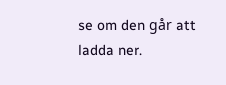se om den går att ladda ner.